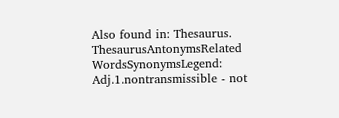Also found in: Thesaurus.
ThesaurusAntonymsRelated WordsSynonymsLegend:
Adj.1.nontransmissible - not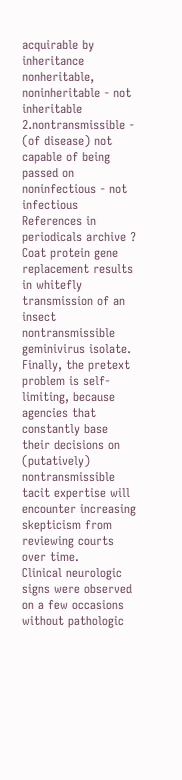acquirable by inheritance
nonheritable, noninheritable - not inheritable
2.nontransmissible - (of disease) not capable of being passed on
noninfectious - not infectious
References in periodicals archive ?
Coat protein gene replacement results in whitefly transmission of an insect nontransmissible geminivirus isolate.
Finally, the pretext problem is self-limiting, because agencies that constantly base their decisions on (putatively) nontransmissible tacit expertise will encounter increasing skepticism from reviewing courts over time.
Clinical neurologic signs were observed on a few occasions without pathologic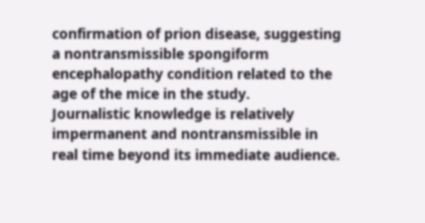confirmation of prion disease, suggesting a nontransmissible spongiform encephalopathy condition related to the age of the mice in the study.
Journalistic knowledge is relatively impermanent and nontransmissible in real time beyond its immediate audience.